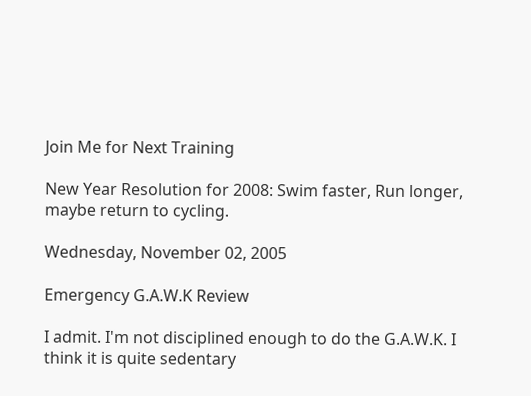Join Me for Next Training

New Year Resolution for 2008: Swim faster, Run longer, maybe return to cycling.

Wednesday, November 02, 2005

Emergency G.A.W.K Review

I admit. I'm not disciplined enough to do the G.A.W.K. I think it is quite sedentary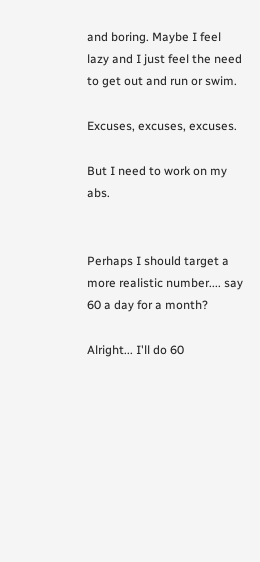and boring. Maybe I feel lazy and I just feel the need to get out and run or swim.

Excuses, excuses, excuses.

But I need to work on my abs.


Perhaps I should target a more realistic number.... say 60 a day for a month?

Alright... I'll do 60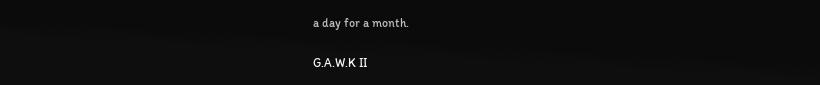a day for a month.

G.A.W.K II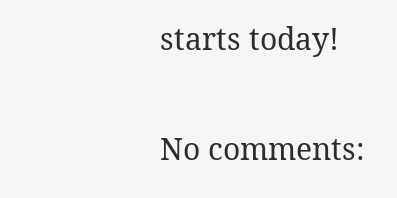starts today!

No comments: